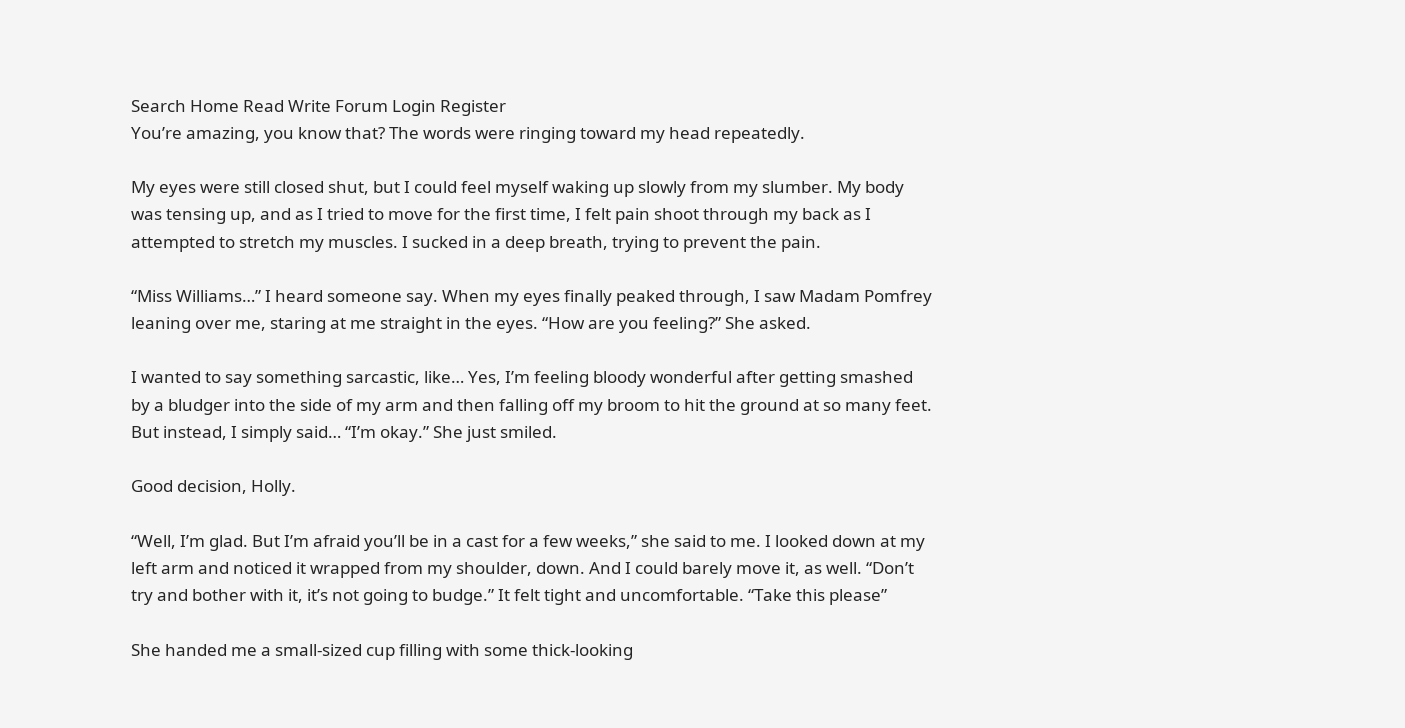Search Home Read Write Forum Login Register
You’re amazing, you know that? The words were ringing toward my head repeatedly.

My eyes were still closed shut, but I could feel myself waking up slowly from my slumber. My body was tensing up, and as I tried to move for the first time, I felt pain shoot through my back as I attempted to stretch my muscles. I sucked in a deep breath, trying to prevent the pain.

“Miss Williams…” I heard someone say. When my eyes finally peaked through, I saw Madam Pomfrey leaning over me, staring at me straight in the eyes. “How are you feeling?” She asked.

I wanted to say something sarcastic, like… Yes, I’m feeling bloody wonderful after getting smashed by a bludger into the side of my arm and then falling off my broom to hit the ground at so many feet. But instead, I simply said… “I’m okay.” She just smiled.

Good decision, Holly.

“Well, I’m glad. But I’m afraid you’ll be in a cast for a few weeks,” she said to me. I looked down at my left arm and noticed it wrapped from my shoulder, down. And I could barely move it, as well. “Don’t try and bother with it, it’s not going to budge.” It felt tight and uncomfortable. “Take this please”

She handed me a small-sized cup filling with some thick-looking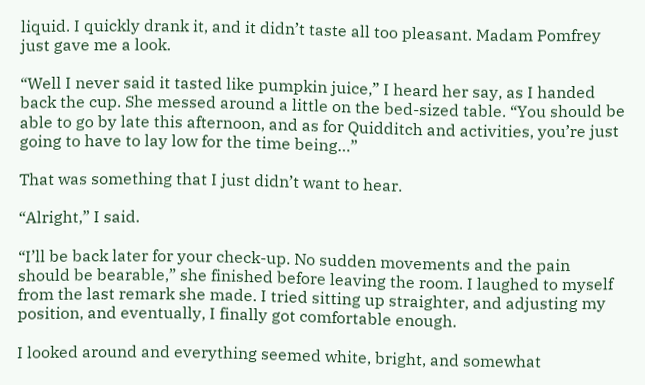liquid. I quickly drank it, and it didn’t taste all too pleasant. Madam Pomfrey just gave me a look.

“Well I never said it tasted like pumpkin juice,” I heard her say, as I handed back the cup. She messed around a little on the bed-sized table. “You should be able to go by late this afternoon, and as for Quidditch and activities, you’re just going to have to lay low for the time being…”

That was something that I just didn’t want to hear.

“Alright,” I said.

“I’ll be back later for your check-up. No sudden movements and the pain should be bearable,” she finished before leaving the room. I laughed to myself from the last remark she made. I tried sitting up straighter, and adjusting my position, and eventually, I finally got comfortable enough.

I looked around and everything seemed white, bright, and somewhat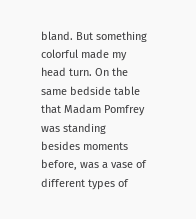bland. But something colorful made my head turn. On the same bedside table that Madam Pomfrey was standing besides moments before, was a vase of different types of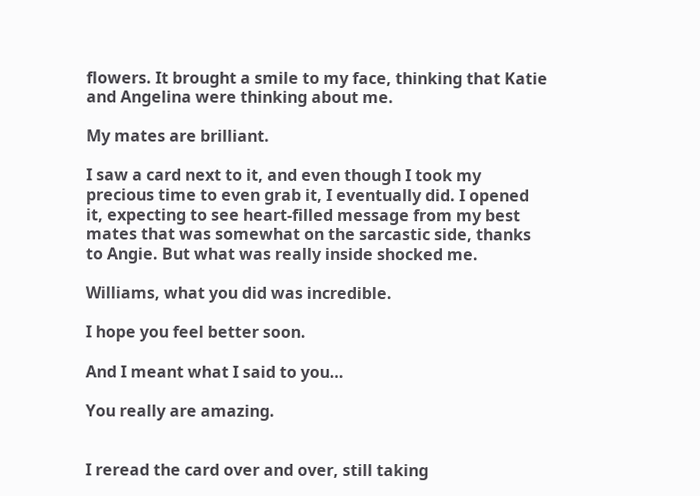flowers. It brought a smile to my face, thinking that Katie and Angelina were thinking about me.

My mates are brilliant.

I saw a card next to it, and even though I took my precious time to even grab it, I eventually did. I opened it, expecting to see heart-filled message from my best mates that was somewhat on the sarcastic side, thanks to Angie. But what was really inside shocked me.

Williams, what you did was incredible.

I hope you feel better soon.

And I meant what I said to you…

You really are amazing.


I reread the card over and over, still taking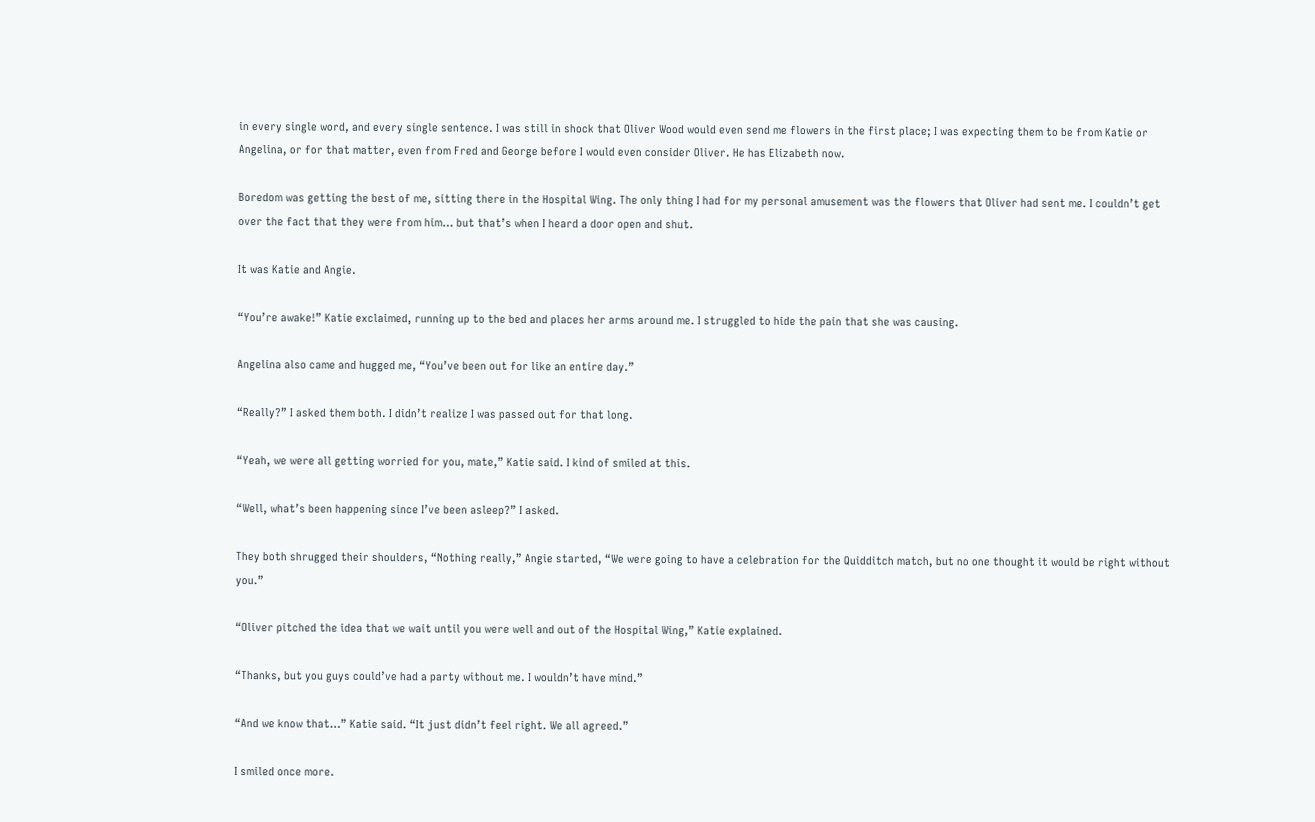in every single word, and every single sentence. I was still in shock that Oliver Wood would even send me flowers in the first place; I was expecting them to be from Katie or Angelina, or for that matter, even from Fred and George before I would even consider Oliver. He has Elizabeth now.

Boredom was getting the best of me, sitting there in the Hospital Wing. The only thing I had for my personal amusement was the flowers that Oliver had sent me. I couldn’t get over the fact that they were from him… but that’s when I heard a door open and shut.

It was Katie and Angie.

“You’re awake!” Katie exclaimed, running up to the bed and places her arms around me. I struggled to hide the pain that she was causing.

Angelina also came and hugged me, “You’ve been out for like an entire day.”

“Really?” I asked them both. I didn’t realize I was passed out for that long.

“Yeah, we were all getting worried for you, mate,” Katie said. I kind of smiled at this.

“Well, what’s been happening since I’ve been asleep?” I asked.

They both shrugged their shoulders, “Nothing really,” Angie started, “We were going to have a celebration for the Quidditch match, but no one thought it would be right without you.”

“Oliver pitched the idea that we wait until you were well and out of the Hospital Wing,” Katie explained.

“Thanks, but you guys could’ve had a party without me. I wouldn’t have mind.”

“And we know that…” Katie said. “It just didn’t feel right. We all agreed.”

I smiled once more.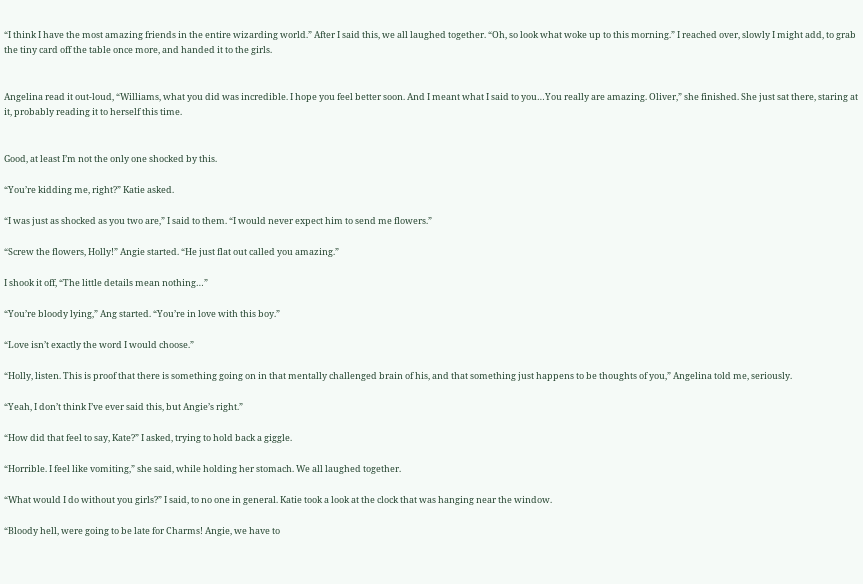“I think I have the most amazing friends in the entire wizarding world.” After I said this, we all laughed together. “Oh, so look what woke up to this morning.” I reached over, slowly I might add, to grab the tiny card off the table once more, and handed it to the girls.


Angelina read it out-loud, “Williams, what you did was incredible. I hope you feel better soon. And I meant what I said to you…You really are amazing. Oliver,” she finished. She just sat there, staring at it, probably reading it to herself this time.


Good, at least I’m not the only one shocked by this.

“You’re kidding me, right?” Katie asked.

“I was just as shocked as you two are,” I said to them. “I would never expect him to send me flowers.”

“Screw the flowers, Holly!” Angie started. “He just flat out called you amazing.”

I shook it off, “The little details mean nothing…”

“You’re bloody lying,” Ang started. “You’re in love with this boy.”

“Love isn’t exactly the word I would choose.”

“Holly, listen. This is proof that there is something going on in that mentally challenged brain of his, and that something just happens to be thoughts of you,” Angelina told me, seriously.

“Yeah, I don’t think I’ve ever said this, but Angie’s right.”

“How did that feel to say, Kate?” I asked, trying to hold back a giggle.

“Horrible. I feel like vomiting,” she said, while holding her stomach. We all laughed together.

“What would I do without you girls?” I said, to no one in general. Katie took a look at the clock that was hanging near the window.

“Bloody hell, were going to be late for Charms! Angie, we have to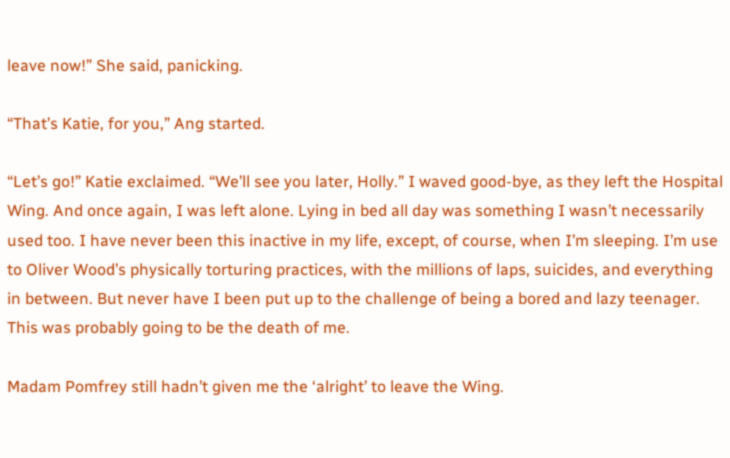leave now!” She said, panicking.

“That’s Katie, for you,” Ang started.

“Let’s go!” Katie exclaimed. “We’ll see you later, Holly.” I waved good-bye, as they left the Hospital Wing. And once again, I was left alone. Lying in bed all day was something I wasn’t necessarily used too. I have never been this inactive in my life, except, of course, when I’m sleeping. I’m use to Oliver Wood’s physically torturing practices, with the millions of laps, suicides, and everything in between. But never have I been put up to the challenge of being a bored and lazy teenager. This was probably going to be the death of me.

Madam Pomfrey still hadn’t given me the ‘alright’ to leave the Wing.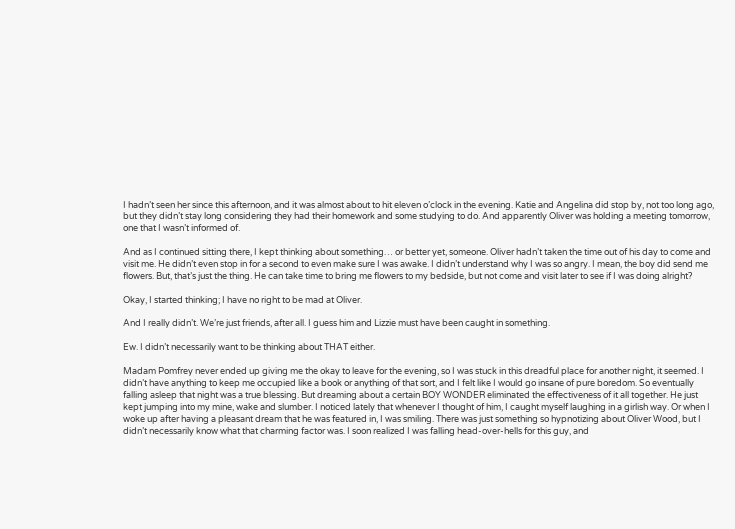I hadn’t seen her since this afternoon, and it was almost about to hit eleven o’clock in the evening. Katie and Angelina did stop by, not too long ago, but they didn’t stay long considering they had their homework and some studying to do. And apparently Oliver was holding a meeting tomorrow, one that I wasn’t informed of.

And as I continued sitting there, I kept thinking about something… or better yet, someone. Oliver hadn’t taken the time out of his day to come and visit me. He didn’t even stop in for a second to even make sure I was awake. I didn’t understand why I was so angry. I mean, the boy did send me flowers. But, that’s just the thing. He can take time to bring me flowers to my bedside, but not come and visit later to see if I was doing alright?

Okay, I started thinking; I have no right to be mad at Oliver.

And I really didn’t. We’re just friends, after all. I guess him and Lizzie must have been caught in something.

Ew. I didn’t necessarily want to be thinking about THAT either.

Madam Pomfrey never ended up giving me the okay to leave for the evening, so I was stuck in this dreadful place for another night, it seemed. I didn’t have anything to keep me occupied like a book or anything of that sort, and I felt like I would go insane of pure boredom. So eventually falling asleep that night was a true blessing. But dreaming about a certain BOY WONDER eliminated the effectiveness of it all together. He just kept jumping into my mine, wake and slumber. I noticed lately that whenever I thought of him, I caught myself laughing in a girlish way. Or when I woke up after having a pleasant dream that he was featured in, I was smiling. There was just something so hypnotizing about Oliver Wood, but I didn’t necessarily know what that charming factor was. I soon realized I was falling head-over-hells for this guy, and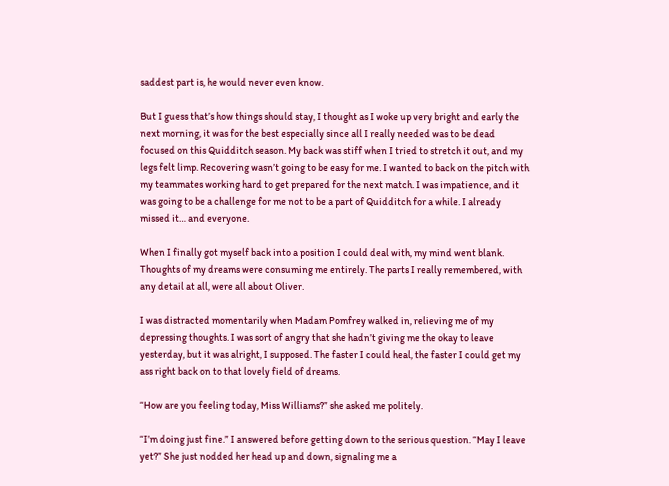saddest part is, he would never even know.

But I guess that’s how things should stay, I thought as I woke up very bright and early the next morning, it was for the best especially since all I really needed was to be dead focused on this Quidditch season. My back was stiff when I tried to stretch it out, and my legs felt limp. Recovering wasn’t going to be easy for me. I wanted to back on the pitch with my teammates working hard to get prepared for the next match. I was impatience, and it was going to be a challenge for me not to be a part of Quidditch for a while. I already missed it… and everyone.

When I finally got myself back into a position I could deal with, my mind went blank. Thoughts of my dreams were consuming me entirely. The parts I really remembered, with any detail at all, were all about Oliver.

I was distracted momentarily when Madam Pomfrey walked in, relieving me of my depressing thoughts. I was sort of angry that she hadn’t giving me the okay to leave yesterday, but it was alright, I supposed. The faster I could heal, the faster I could get my ass right back on to that lovely field of dreams.

“How are you feeling today, Miss Williams?” she asked me politely.

“I’m doing just fine.” I answered before getting down to the serious question. “May I leave yet?” She just nodded her head up and down, signaling me a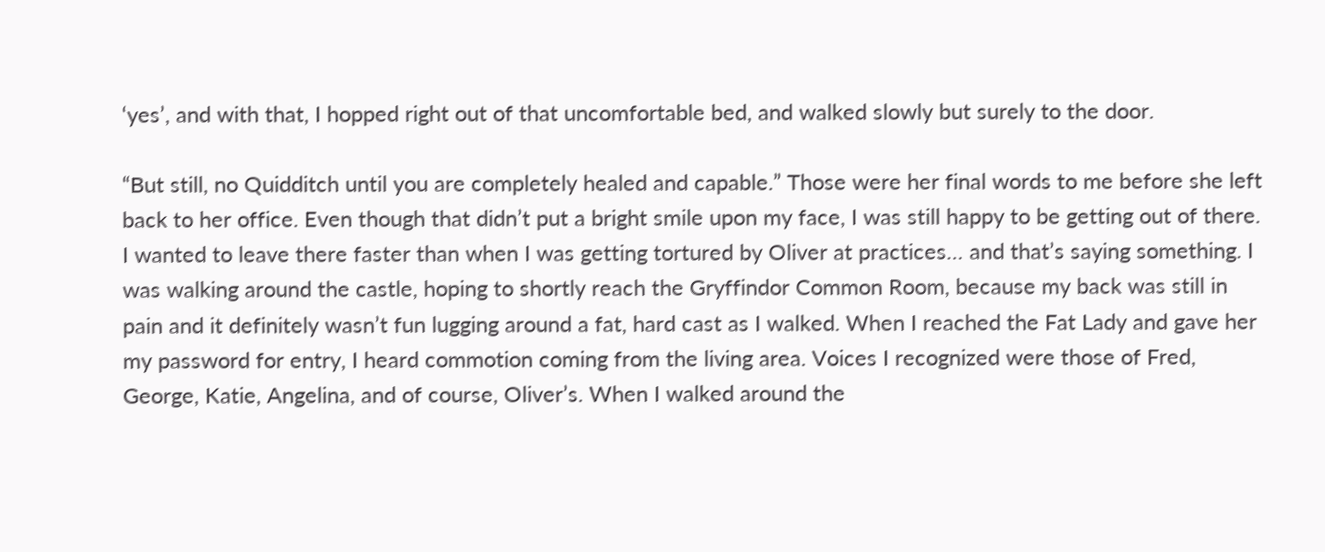‘yes’, and with that, I hopped right out of that uncomfortable bed, and walked slowly but surely to the door.

“But still, no Quidditch until you are completely healed and capable.” Those were her final words to me before she left back to her office. Even though that didn’t put a bright smile upon my face, I was still happy to be getting out of there. I wanted to leave there faster than when I was getting tortured by Oliver at practices… and that’s saying something. I was walking around the castle, hoping to shortly reach the Gryffindor Common Room, because my back was still in pain and it definitely wasn’t fun lugging around a fat, hard cast as I walked. When I reached the Fat Lady and gave her my password for entry, I heard commotion coming from the living area. Voices I recognized were those of Fred, George, Katie, Angelina, and of course, Oliver’s. When I walked around the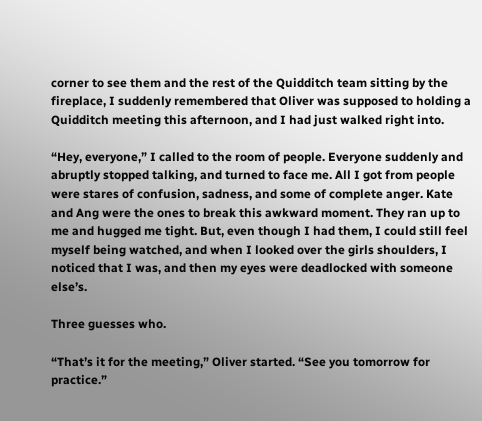corner to see them and the rest of the Quidditch team sitting by the fireplace, I suddenly remembered that Oliver was supposed to holding a Quidditch meeting this afternoon, and I had just walked right into.

“Hey, everyone,” I called to the room of people. Everyone suddenly and abruptly stopped talking, and turned to face me. All I got from people were stares of confusion, sadness, and some of complete anger. Kate and Ang were the ones to break this awkward moment. They ran up to me and hugged me tight. But, even though I had them, I could still feel myself being watched, and when I looked over the girls shoulders, I noticed that I was, and then my eyes were deadlocked with someone else’s.

Three guesses who.

“That’s it for the meeting,” Oliver started. “See you tomorrow for practice.”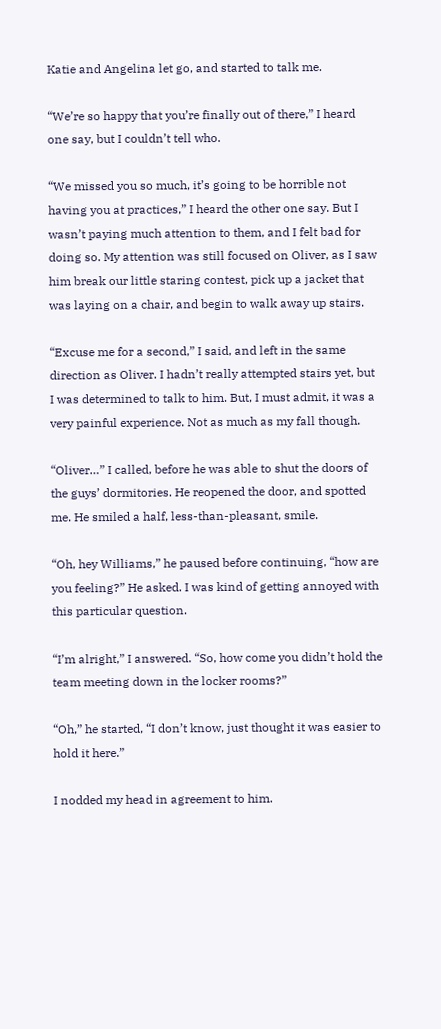Katie and Angelina let go, and started to talk me.

“We’re so happy that you’re finally out of there,” I heard one say, but I couldn’t tell who.

“We missed you so much, it’s going to be horrible not having you at practices,” I heard the other one say. But I wasn’t paying much attention to them, and I felt bad for doing so. My attention was still focused on Oliver, as I saw him break our little staring contest, pick up a jacket that was laying on a chair, and begin to walk away up stairs.

“Excuse me for a second,” I said, and left in the same direction as Oliver. I hadn’t really attempted stairs yet, but I was determined to talk to him. But, I must admit, it was a very painful experience. Not as much as my fall though.

“Oliver…” I called, before he was able to shut the doors of the guys’ dormitories. He reopened the door, and spotted me. He smiled a half, less-than-pleasant, smile.

“Oh, hey Williams,” he paused before continuing, “how are you feeling?” He asked. I was kind of getting annoyed with this particular question.

“I’m alright,” I answered. “So, how come you didn’t hold the team meeting down in the locker rooms?”

“Oh,” he started, “I don’t know, just thought it was easier to hold it here.”

I nodded my head in agreement to him.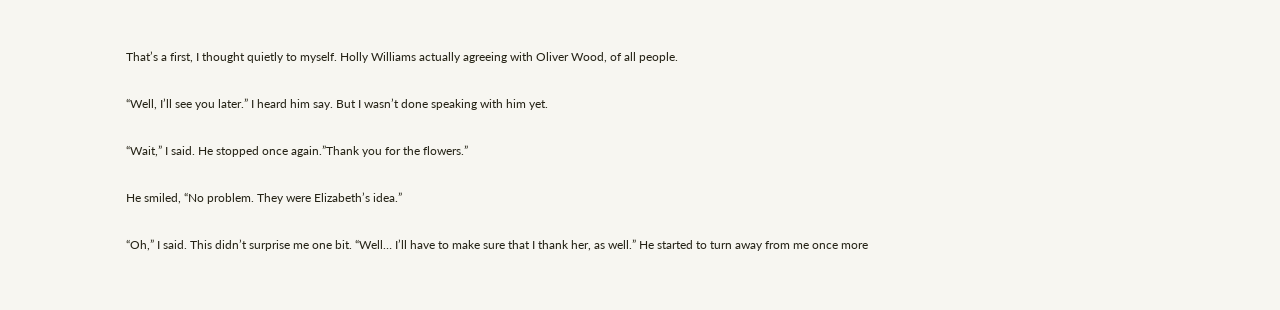That’s a first, I thought quietly to myself. Holly Williams actually agreeing with Oliver Wood, of all people.

“Well, I’ll see you later.” I heard him say. But I wasn’t done speaking with him yet.

“Wait,” I said. He stopped once again.”Thank you for the flowers.”

He smiled, “No problem. They were Elizabeth’s idea.”

“Oh,” I said. This didn’t surprise me one bit. “Well… I’ll have to make sure that I thank her, as well.” He started to turn away from me once more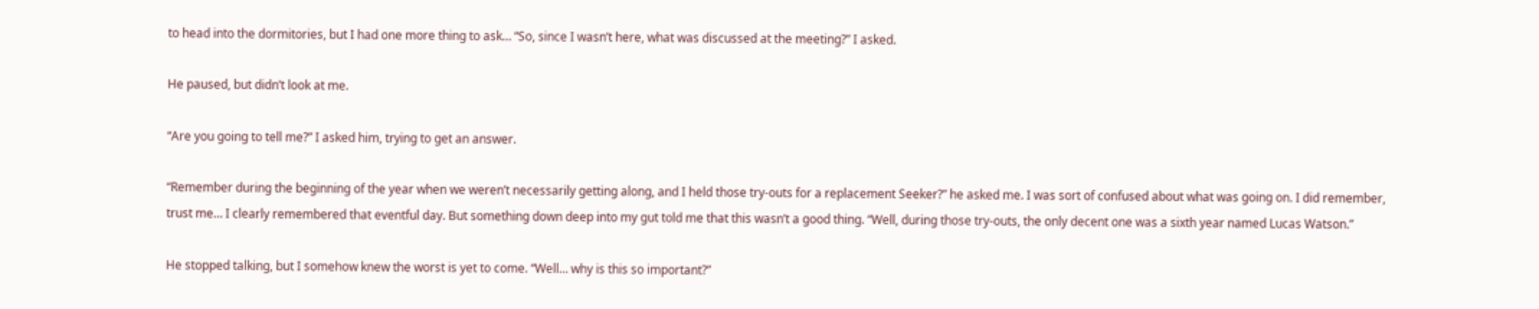to head into the dormitories, but I had one more thing to ask… “So, since I wasn’t here, what was discussed at the meeting?” I asked.

He paused, but didn’t look at me.

“Are you going to tell me?” I asked him, trying to get an answer.

“Remember during the beginning of the year when we weren’t necessarily getting along, and I held those try-outs for a replacement Seeker?” he asked me. I was sort of confused about what was going on. I did remember, trust me… I clearly remembered that eventful day. But something down deep into my gut told me that this wasn’t a good thing. “Well, during those try-outs, the only decent one was a sixth year named Lucas Watson.”

He stopped talking, but I somehow knew the worst is yet to come. “Well… why is this so important?”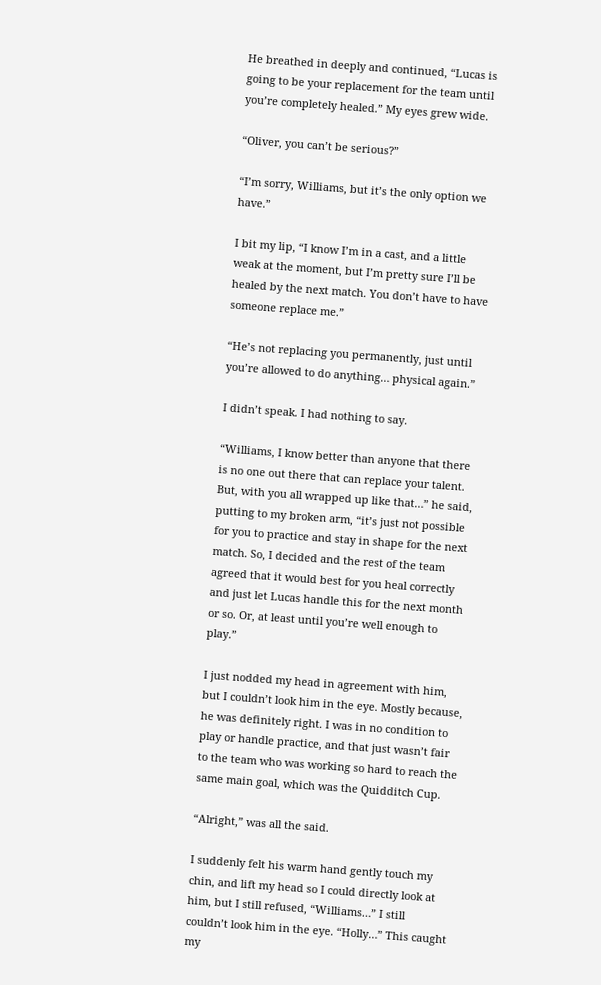He breathed in deeply and continued, “Lucas is going to be your replacement for the team until you’re completely healed.” My eyes grew wide.

“Oliver, you can’t be serious?”

“I’m sorry, Williams, but it’s the only option we have.”

I bit my lip, “I know I’m in a cast, and a little weak at the moment, but I’m pretty sure I’ll be healed by the next match. You don’t have to have someone replace me.”

“He’s not replacing you permanently, just until you’re allowed to do anything… physical again.”

I didn’t speak. I had nothing to say.

“Williams, I know better than anyone that there is no one out there that can replace your talent. But, with you all wrapped up like that…” he said, putting to my broken arm, “it’s just not possible for you to practice and stay in shape for the next match. So, I decided and the rest of the team agreed that it would best for you heal correctly and just let Lucas handle this for the next month or so. Or, at least until you’re well enough to play.”

I just nodded my head in agreement with him, but I couldn’t look him in the eye. Mostly because, he was definitely right. I was in no condition to play or handle practice, and that just wasn’t fair to the team who was working so hard to reach the same main goal, which was the Quidditch Cup.

“Alright,” was all the said.

I suddenly felt his warm hand gently touch my chin, and lift my head so I could directly look at him, but I still refused, “Williams…” I still couldn’t look him in the eye. “Holly…” This caught my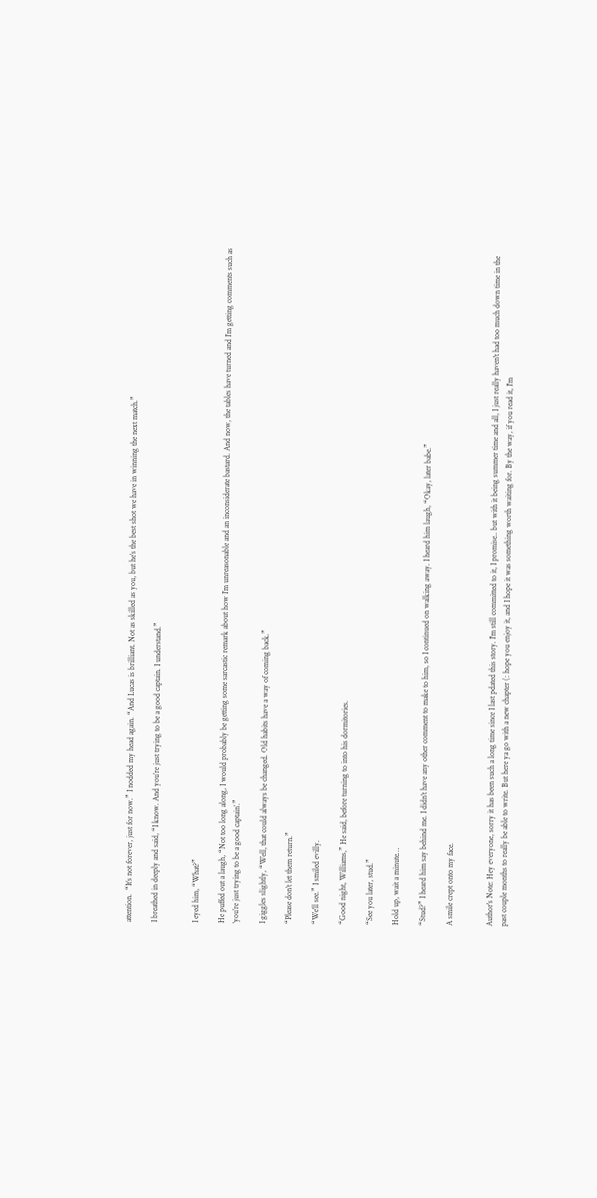attention.  “It’s not forever, just for now.” I nodded my head again. “And Lucas is brilliant. Not as skilled as you, but he’s the best shot we have in winning the next match.”

I breathed in deeply and said, “I know. And you’re just trying to be a good captain. I understand.”


I eyed him, “What?”

He puffed out a laugh, “Not too long along, I would probably be getting some sarcastic remark about how I’m unreasonable and an inconsiderate bastard. And now, the tables have turned and I’m getting comments such as ‘you’re just trying to be a good captain’.”

I giggles slightly, “Well, that could always be changed. Old habits have a way of coming back.”

“Please don’t let them return.”

“We’ll see.” I smiled evilly.

“Good night, Williams,” He said, before turning to into his dormitories.

“See you later, stud.”

Hold up, wait a minute…

“Stud?” I heard him say behind me. I didn’t have any other comment to make to him, so I continued on walking away. I heard him laugh, “Okay, later babe.”

A smile crept onto my face.


Author's Note: Hey everyone, sorry it has been such a long time since I last pdated this story. I'm still committed to it, I promise.. but with it being summer time and all, I just really haven't had too much down time in the past couple months to really be able to write. But here ya go with a new chapter (: hope you enjoy it, and I hope it was something worth waiting for. By the way, if you read it, I'm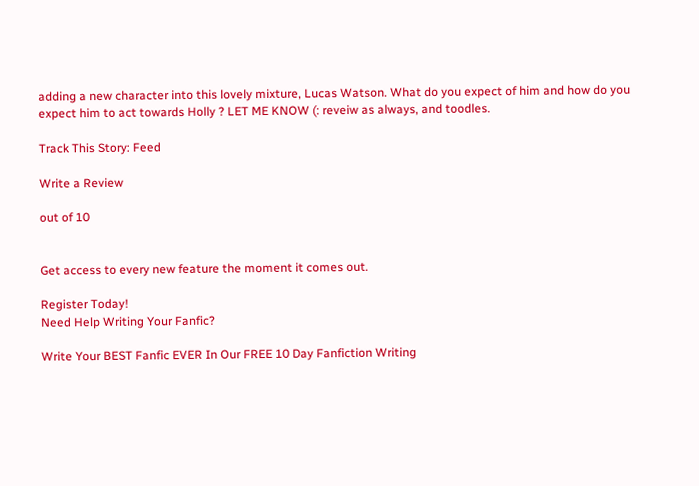adding a new character into this lovely mixture, Lucas Watson. What do you expect of him and how do you expect him to act towards Holly ? LET ME KNOW (: reveiw as always, and toodles.

Track This Story: Feed

Write a Review

out of 10


Get access to every new feature the moment it comes out.

Register Today!
Need Help Writing Your Fanfic?

Write Your BEST Fanfic EVER In Our FREE 10 Day Fanfiction Writing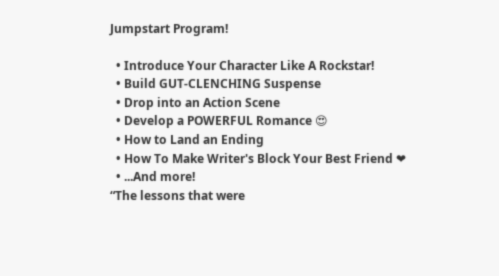Jumpstart Program!

  • Introduce Your Character Like A Rockstar!
  • Build GUT-CLENCHING Suspense
  • Drop into an Action Scene
  • Develop a POWERFUL Romance 😍
  • How to Land an Ending
  • How To Make Writer's Block Your Best Friend ❤
  • ...And more!
“The lessons that were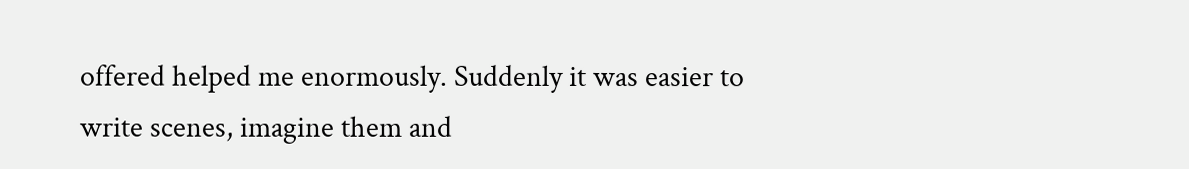offered helped me enormously. Suddenly it was easier to write scenes, imagine them and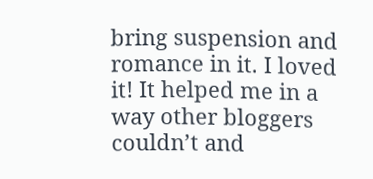bring suspension and romance in it. I loved it! It helped me in a way other bloggers couldn’t and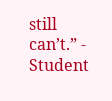still can’t.” - Student